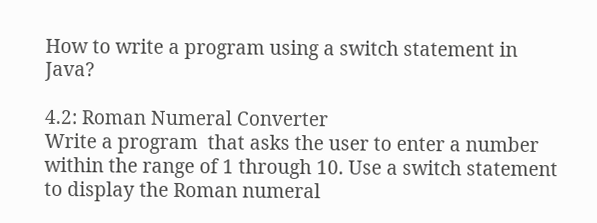How to write a program using a switch statement in Java?

4.2: Roman Numeral Converter
Write a program  that asks the user to enter a number within the range of 1 through 10. Use a switch statement  to display the Roman numeral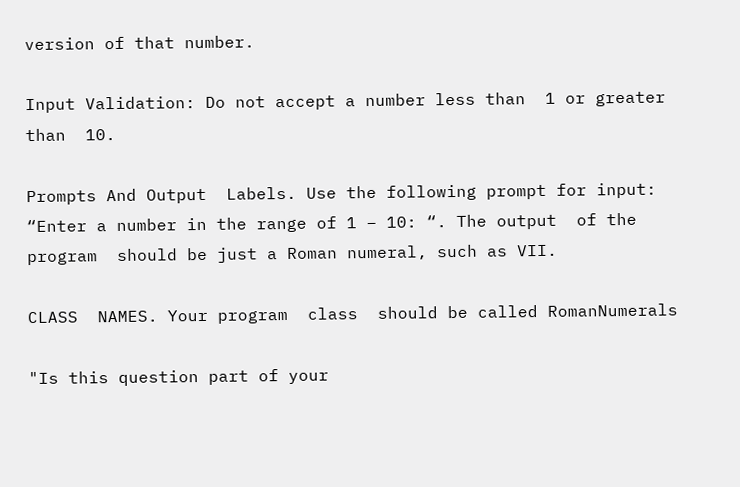version of that number.

Input Validation: Do not accept a number less than  1 or greater than  10.

Prompts And Output  Labels. Use the following prompt for input: “Enter a number in the range of 1 – 10: “. The output  of the program  should be just a Roman numeral, such as VII.

CLASS  NAMES. Your program  class  should be called RomanNumerals

"Is this question part of your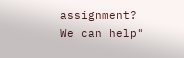assignment? We can help"